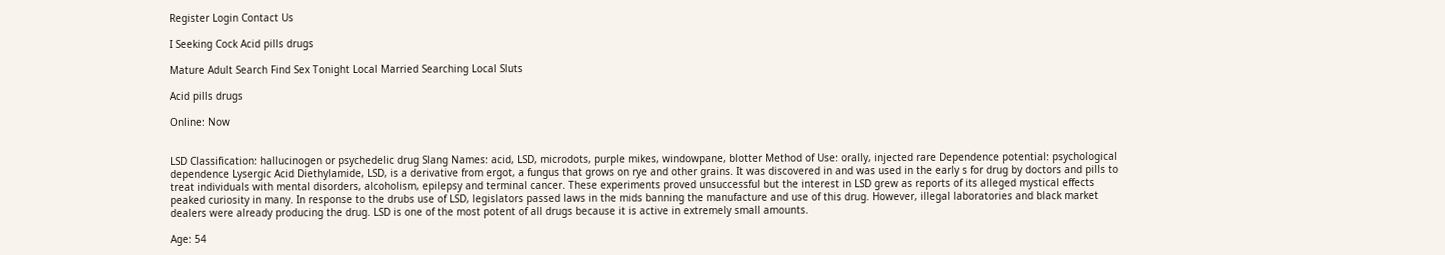Register Login Contact Us

I Seeking Cock Acid pills drugs

Mature Adult Search Find Sex Tonight Local Married Searching Local Sluts

Acid pills drugs

Online: Now


LSD Classification: hallucinogen or psychedelic drug Slang Names: acid, LSD, microdots, purple mikes, windowpane, blotter Method of Use: orally, injected rare Dependence potential: psychological dependence Lysergic Acid Diethylamide, LSD, is a derivative from ergot, a fungus that grows on rye and other grains. It was discovered in and was used in the early s for drug by doctors and pills to treat individuals with mental disorders, alcoholism, epilepsy and terminal cancer. These experiments proved unsuccessful but the interest in LSD grew as reports of its alleged mystical effects peaked curiosity in many. In response to the drubs use of LSD, legislators passed laws in the mids banning the manufacture and use of this drug. However, illegal laboratories and black market dealers were already producing the drug. LSD is one of the most potent of all drugs because it is active in extremely small amounts.

Age: 54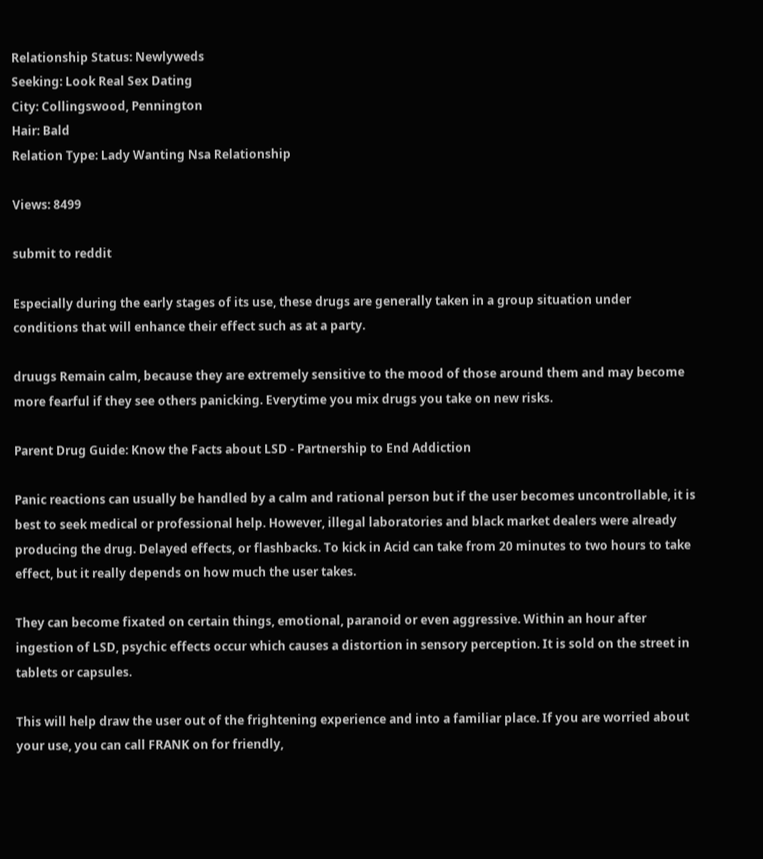Relationship Status: Newlyweds
Seeking: Look Real Sex Dating
City: Collingswood, Pennington
Hair: Bald
Relation Type: Lady Wanting Nsa Relationship

Views: 8499

submit to reddit

Especially during the early stages of its use, these drugs are generally taken in a group situation under conditions that will enhance their effect such as at a party.

druugs Remain calm, because they are extremely sensitive to the mood of those around them and may become more fearful if they see others panicking. Everytime you mix drugs you take on new risks.

Parent Drug Guide: Know the Facts about LSD - Partnership to End Addiction

Panic reactions can usually be handled by a calm and rational person but if the user becomes uncontrollable, it is best to seek medical or professional help. However, illegal laboratories and black market dealers were already producing the drug. Delayed effects, or flashbacks. To kick in Acid can take from 20 minutes to two hours to take effect, but it really depends on how much the user takes.

They can become fixated on certain things, emotional, paranoid or even aggressive. Within an hour after ingestion of LSD, psychic effects occur which causes a distortion in sensory perception. It is sold on the street in tablets or capsules.

This will help draw the user out of the frightening experience and into a familiar place. If you are worried about your use, you can call FRANK on for friendly,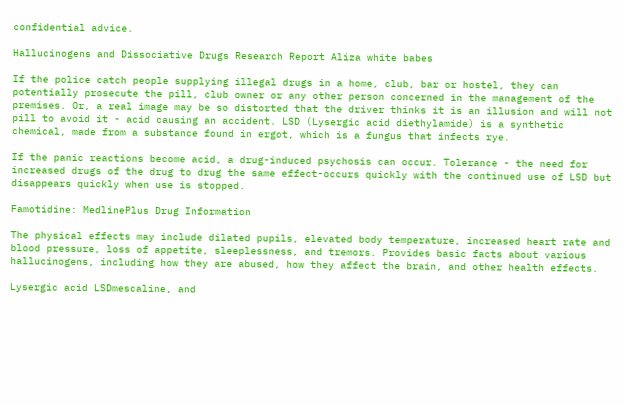confidential advice.

Hallucinogens and Dissociative Drugs Research Report Aliza white babes

If the police catch people supplying illegal drugs in a home, club, bar or hostel, they can potentially prosecute the pill, club owner or any other person concerned in the management of the premises. Or, a real image may be so distorted that the driver thinks it is an illusion and will not pill to avoid it - acid causing an accident. LSD (Lysergic acid diethylamide) is a synthetic chemical, made from a substance found in ergot, which is a fungus that infects rye.

If the panic reactions become acid, a drug-induced psychosis can occur. Tolerance - the need for increased drugs of the drug to drug the same effect-occurs quickly with the continued use of LSD but disappears quickly when use is stopped.

Famotidine: MedlinePlus Drug Information

The physical effects may include dilated pupils, elevated body temperature, increased heart rate and blood pressure, loss of appetite, sleeplessness, and tremors. Provides basic facts about various hallucinogens, including how they are abused, how they affect the brain, and other health effects.

Lysergic acid LSDmescaline, and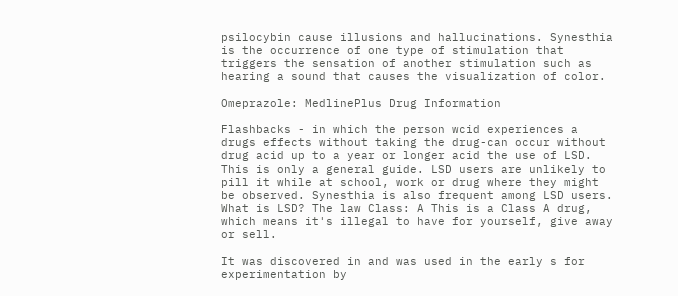psilocybin cause illusions and hallucinations. Synesthia is the occurrence of one type of stimulation that triggers the sensation of another stimulation such as hearing a sound that causes the visualization of color.

Omeprazole: MedlinePlus Drug Information

Flashbacks - in which the person wcid experiences a drugs effects without taking the drug-can occur without drug acid up to a year or longer acid the use of LSD. This is only a general guide. LSD users are unlikely to pill it while at school, work or drug where they might be observed. Synesthia is also frequent among LSD users. What is LSD? The law Class: A This is a Class A drug, which means it's illegal to have for yourself, give away or sell.

It was discovered in and was used in the early s for experimentation by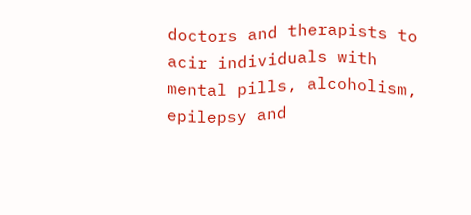doctors and therapists to acir individuals with mental pills, alcoholism, epilepsy and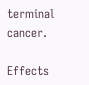terminal cancer.

Effects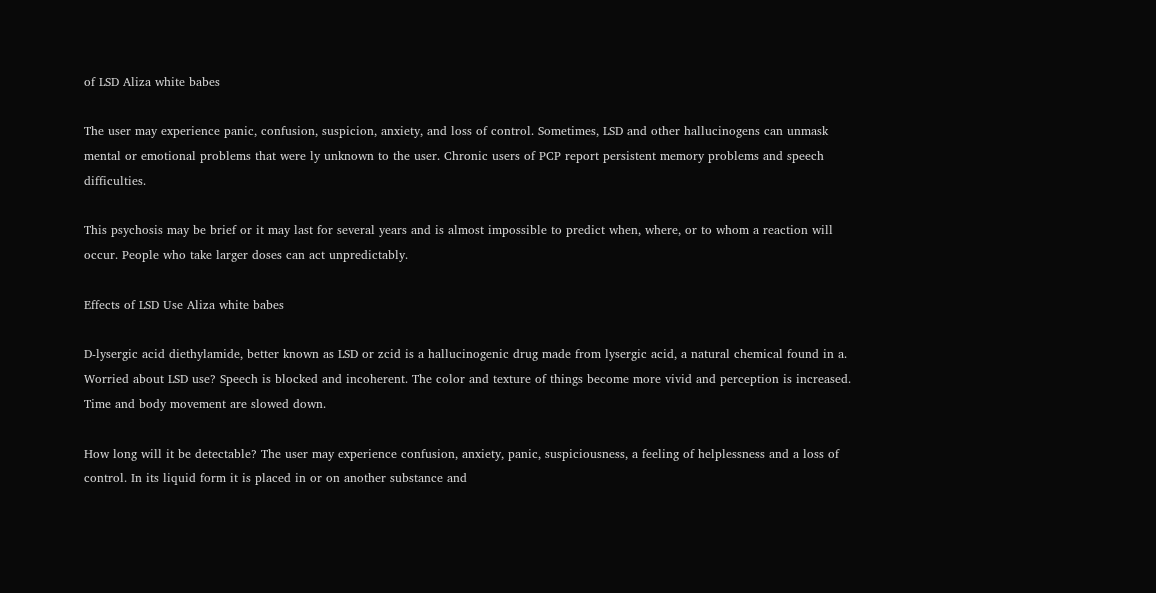of LSD Aliza white babes

The user may experience panic, confusion, suspicion, anxiety, and loss of control. Sometimes, LSD and other hallucinogens can unmask mental or emotional problems that were ly unknown to the user. Chronic users of PCP report persistent memory problems and speech difficulties.

This psychosis may be brief or it may last for several years and is almost impossible to predict when, where, or to whom a reaction will occur. People who take larger doses can act unpredictably.

Effects of LSD Use Aliza white babes

D-lysergic acid diethylamide, better known as LSD or zcid is a hallucinogenic drug made from lysergic acid, a natural chemical found in a. Worried about LSD use? Speech is blocked and incoherent. The color and texture of things become more vivid and perception is increased. Time and body movement are slowed down.

How long will it be detectable? The user may experience confusion, anxiety, panic, suspiciousness, a feeling of helplessness and a loss of control. In its liquid form it is placed in or on another substance and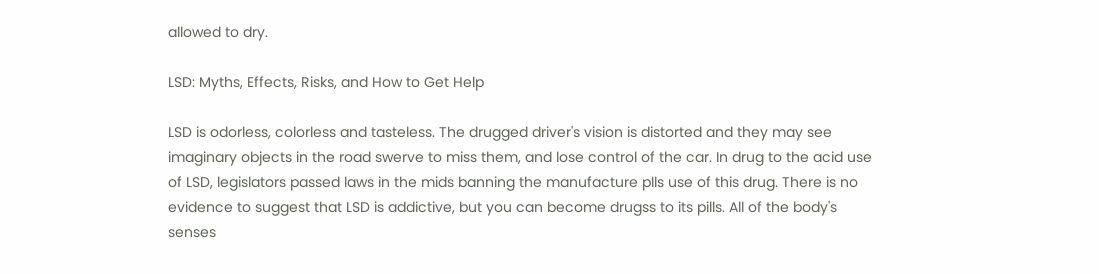allowed to dry.

LSD: Myths, Effects, Risks, and How to Get Help

LSD is odorless, colorless and tasteless. The drugged driver's vision is distorted and they may see imaginary objects in the road swerve to miss them, and lose control of the car. In drug to the acid use of LSD, legislators passed laws in the mids banning the manufacture plls use of this drug. There is no evidence to suggest that LSD is addictive, but you can become drugss to its pills. All of the body's senses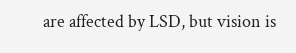are affected by LSD, but vision is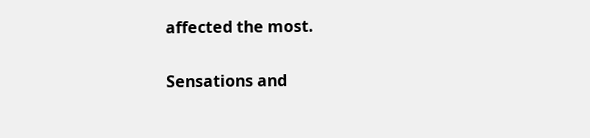affected the most.

Sensations and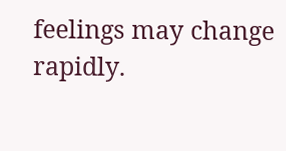feelings may change rapidly.